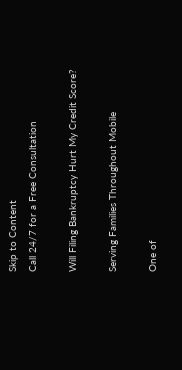Skip to Content
Call 24/7 for a Free Consultation

Will Filing Bankruptcy Hurt My Credit Score?

Serving Families Throughout Mobile

One of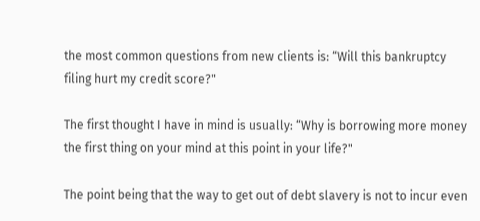the most common questions from new clients is: “Will this bankruptcy filing hurt my credit score?"

The first thought I have in mind is usually: “Why is borrowing more money the first thing on your mind at this point in your life?"

The point being that the way to get out of debt slavery is not to incur even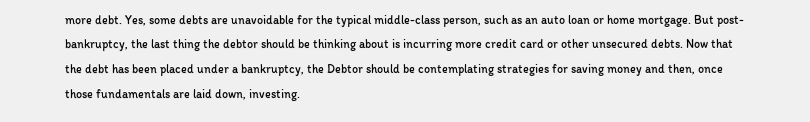more debt. Yes, some debts are unavoidable for the typical middle-class person, such as an auto loan or home mortgage. But post-bankruptcy, the last thing the debtor should be thinking about is incurring more credit card or other unsecured debts. Now that the debt has been placed under a bankruptcy, the Debtor should be contemplating strategies for saving money and then, once those fundamentals are laid down, investing.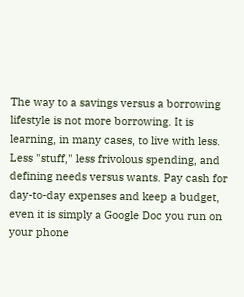The way to a savings versus a borrowing lifestyle is not more borrowing. It is learning, in many cases, to live with less. Less "stuff," less frivolous spending, and defining needs versus wants. Pay cash for day-to-day expenses and keep a budget, even it is simply a Google Doc you run on your phone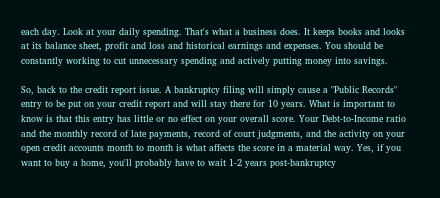each day. Look at your daily spending. That's what a business does. It keeps books and looks at its balance sheet, profit and loss and historical earnings and expenses. You should be constantly working to cut unnecessary spending and actively putting money into savings.

So, back to the credit report issue. A bankruptcy filing will simply cause a "Public Records" entry to be put on your credit report and will stay there for 10 years. What is important to know is that this entry has little or no effect on your overall score. Your Debt-to-Income ratio and the monthly record of late payments, record of court judgments, and the activity on your open credit accounts month to month is what affects the score in a material way. Yes, if you want to buy a home, you'll probably have to wait 1-2 years post-bankruptcy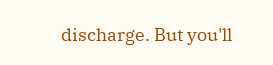discharge. But you'll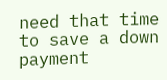need that time to save a down payment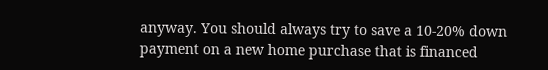anyway. You should always try to save a 10-20% down payment on a new home purchase that is financed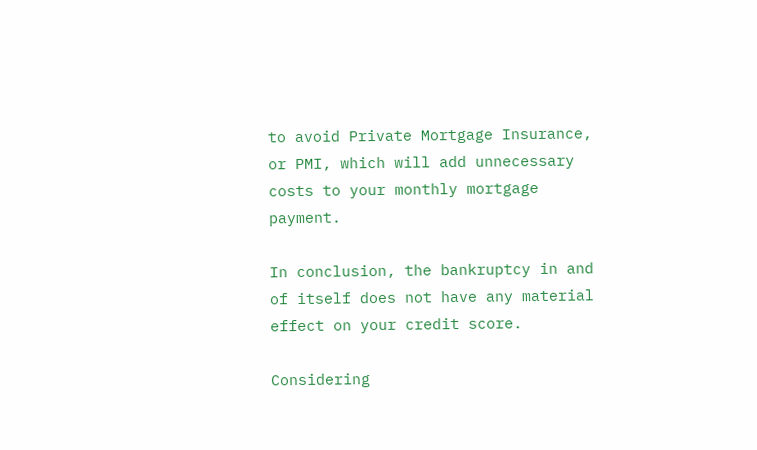to avoid Private Mortgage Insurance, or PMI, which will add unnecessary costs to your monthly mortgage payment.

In conclusion, the bankruptcy in and of itself does not have any material effect on your credit score.

Considering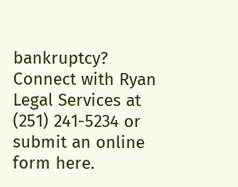bankruptcy? Connect with Ryan Legal Services at (251) 241-5234 or submit an online form here.